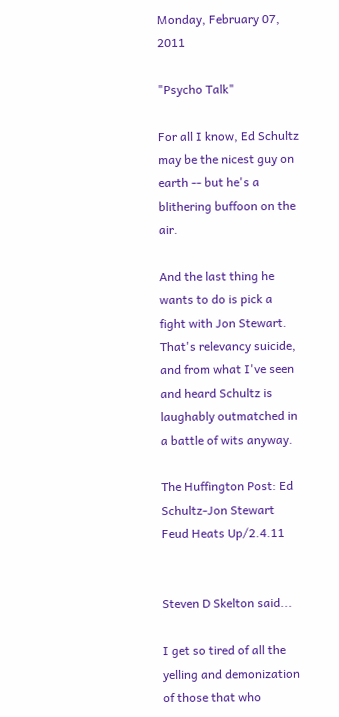Monday, February 07, 2011

"Psycho Talk"

For all I know, Ed Schultz may be the nicest guy on earth -- but he's a blithering buffoon on the air.

And the last thing he wants to do is pick a fight with Jon Stewart. That's relevancy suicide, and from what I've seen and heard Schultz is laughably outmatched in a battle of wits anyway.

The Huffington Post: Ed Schultz-Jon Stewart Feud Heats Up/2.4.11


Steven D Skelton said...

I get so tired of all the yelling and demonization of those that who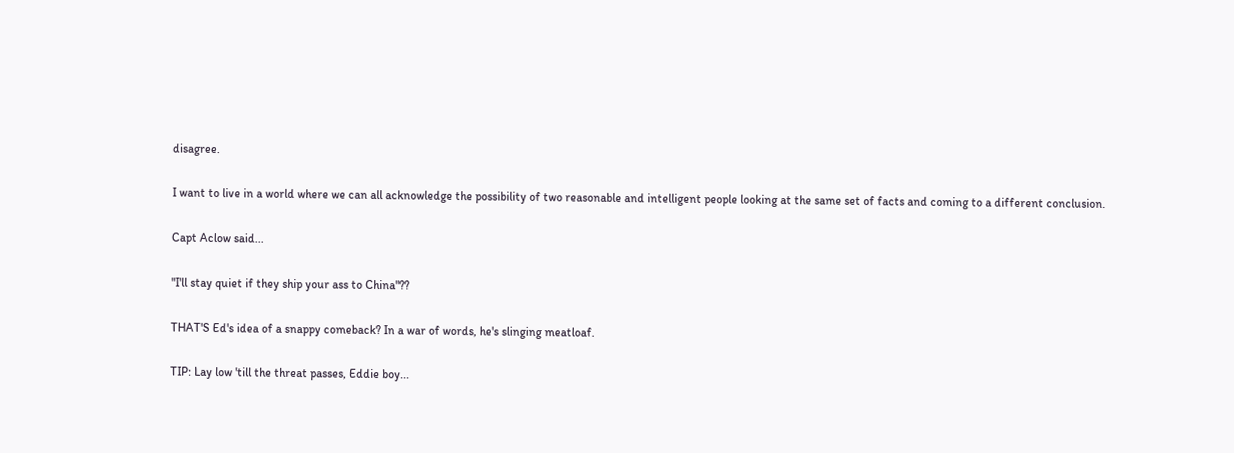disagree.

I want to live in a world where we can all acknowledge the possibility of two reasonable and intelligent people looking at the same set of facts and coming to a different conclusion.

Capt Aclow said...

"I'll stay quiet if they ship your ass to China"??

THAT'S Ed's idea of a snappy comeback? In a war of words, he's slinging meatloaf.

TIP: Lay low 'till the threat passes, Eddie boy...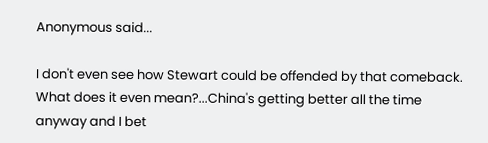Anonymous said...

I don't even see how Stewart could be offended by that comeback. What does it even mean?...China's getting better all the time anyway and I bet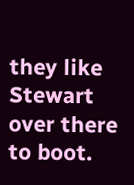they like Stewart over there to boot.